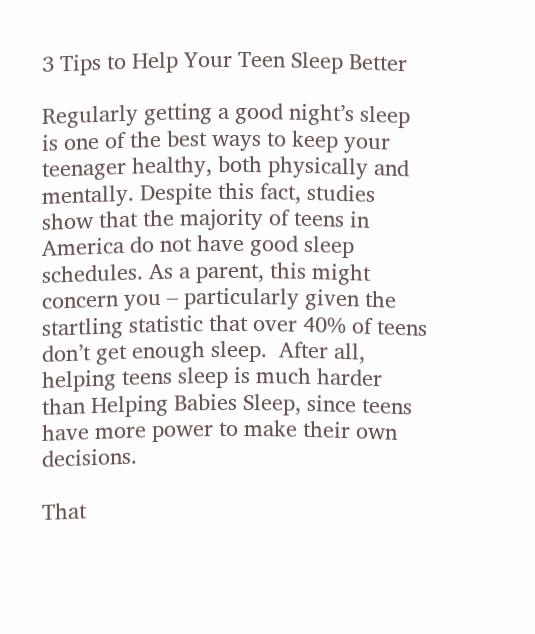3 Tips to Help Your Teen Sleep Better

Regularly getting a good night’s sleep is one of the best ways to keep your teenager healthy, both physically and mentally. Despite this fact, studies show that the majority of teens in America do not have good sleep schedules. As a parent, this might concern you – particularly given the startling statistic that over 40% of teens don’t get enough sleep.  After all,  helping teens sleep is much harder than Helping Babies Sleep, since teens have more power to make their own decisions.

That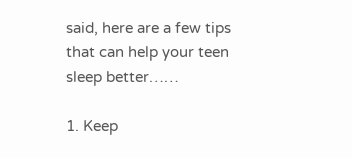said, here are a few tips that can help your teen sleep better……

1. Keep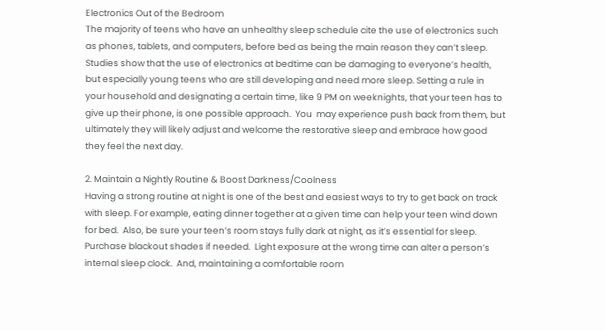Electronics Out of the Bedroom
The majority of teens who have an unhealthy sleep schedule cite the use of electronics such as phones, tablets, and computers, before bed as being the main reason they can’t sleep. Studies show that the use of electronics at bedtime can be damaging to everyone’s health, but especially young teens who are still developing and need more sleep. Setting a rule in your household and designating a certain time, like 9 PM on weeknights, that your teen has to give up their phone, is one possible approach.  You  may experience push back from them, but ultimately they will likely adjust and welcome the restorative sleep and embrace how good they feel the next day.

2. Maintain a Nightly Routine & Boost Darkness/Coolness
Having a strong routine at night is one of the best and easiest ways to try to get back on track with sleep. For example, eating dinner together at a given time can help your teen wind down for bed.  Also, be sure your teen’s room stays fully dark at night, as it’s essential for sleep. Purchase blackout shades if needed.  Light exposure at the wrong time can alter a person’s internal sleep clock.  And, maintaining a comfortable room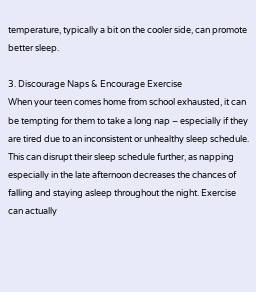temperature, typically a bit on the cooler side, can promote better sleep.

3. Discourage Naps & Encourage Exercise
When your teen comes home from school exhausted, it can be tempting for them to take a long nap – especially if they are tired due to an inconsistent or unhealthy sleep schedule. This can disrupt their sleep schedule further, as napping especially in the late afternoon decreases the chances of falling and staying asleep throughout the night. Exercise can actually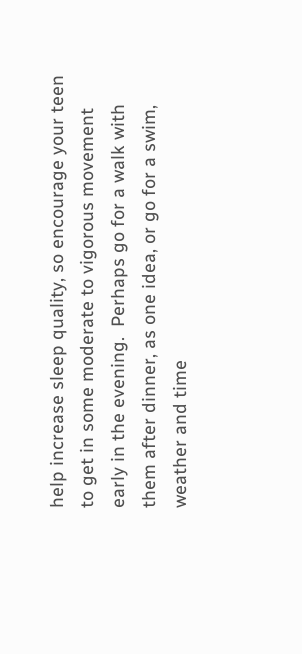help increase sleep quality, so encourage your teen to get in some moderate to vigorous movement early in the evening.  Perhaps go for a walk with them after dinner, as one idea, or go for a swim, weather and time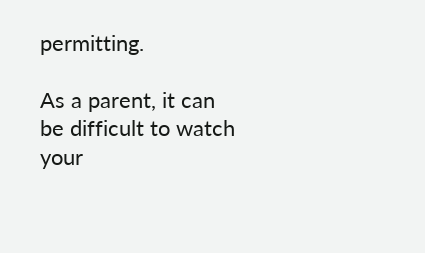permitting.

As a parent, it can be difficult to watch your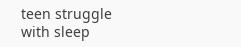teen struggle with sleep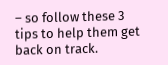– so follow these 3 tips to help them get back on track.